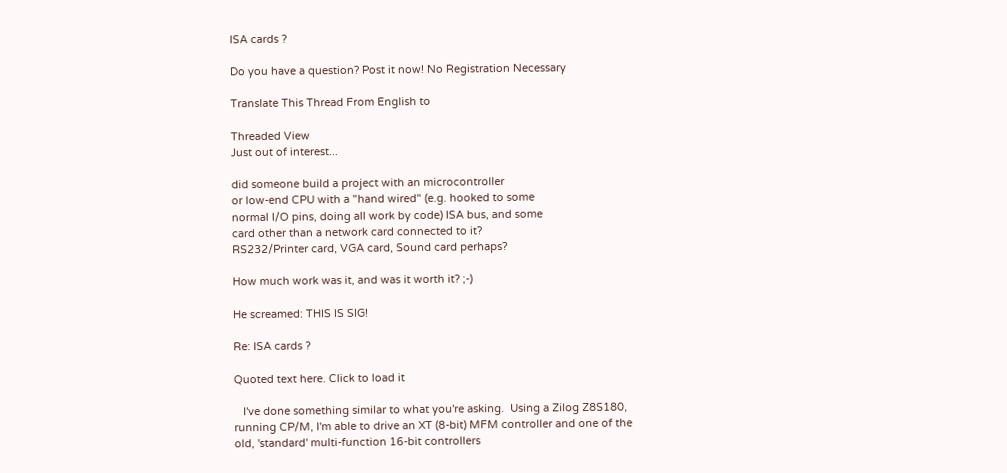ISA cards ?

Do you have a question? Post it now! No Registration Necessary

Translate This Thread From English to

Threaded View
Just out of interest...

did someone build a project with an microcontroller
or low-end CPU with a "hand wired" (e.g. hooked to some
normal I/O pins, doing all work by code) ISA bus, and some
card other than a network card connected to it?
RS232/Printer card, VGA card, Sound card perhaps?

How much work was it, and was it worth it? ;-)

He screamed: THIS IS SIG!

Re: ISA cards ?

Quoted text here. Click to load it

   I've done something similar to what you're asking.  Using a Zilog Z8S180,
running CP/M, I'm able to drive an XT (8-bit) MFM controller and one of the
old, 'standard' multi-function 16-bit controllers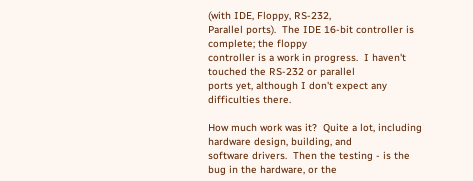(with IDE, Floppy, RS-232,
Parallel ports).  The IDE 16-bit controller is complete; the floppy
controller is a work in progress.  I haven't touched the RS-232 or parallel
ports yet, although I don't expect any difficulties there.

How much work was it?  Quite a lot, including hardware design, building, and
software drivers.  Then the testing - is the bug in the hardware, or the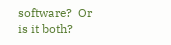software?  Or is it both?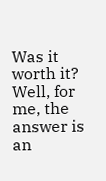Was it worth it?  Well, for me, the answer is an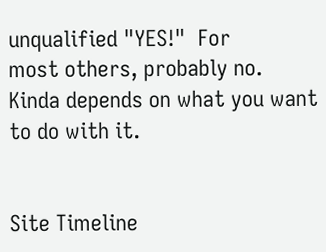unqualified "YES!"  For
most others, probably no.  Kinda depends on what you want to do with it.


Site Timeline